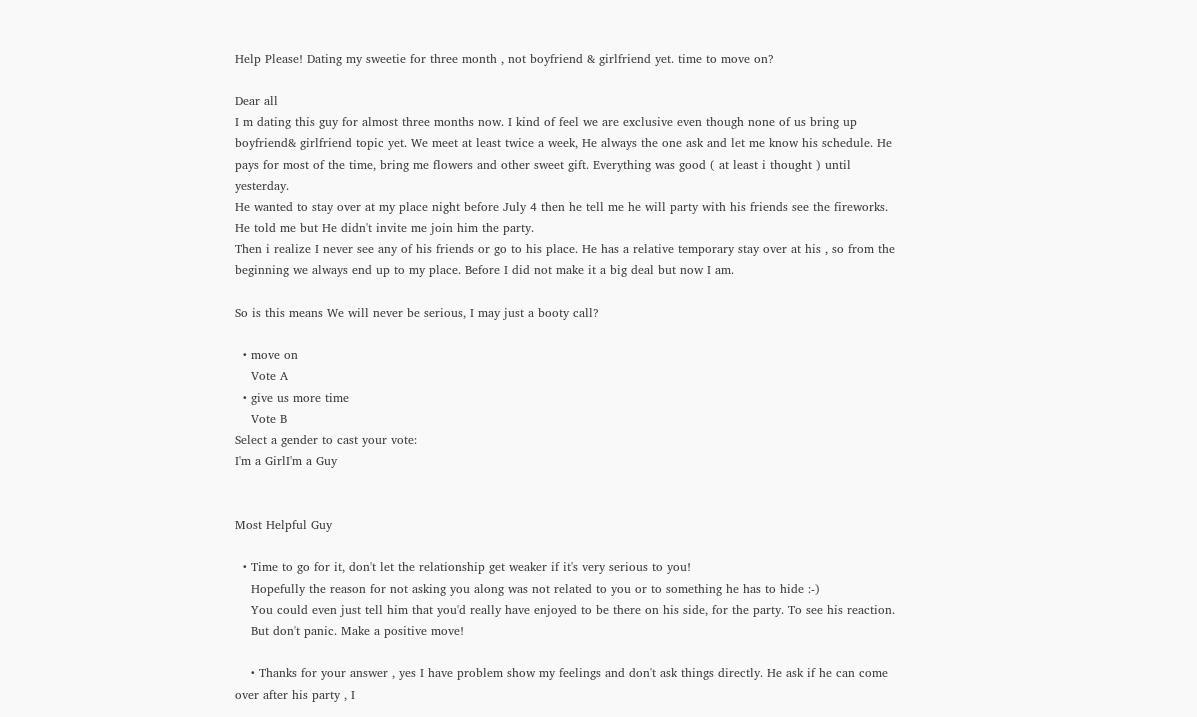Help Please! Dating my sweetie for three month , not boyfriend & girlfriend yet. time to move on?

Dear all
I m dating this guy for almost three months now. I kind of feel we are exclusive even though none of us bring up boyfriend& girlfriend topic yet. We meet at least twice a week, He always the one ask and let me know his schedule. He pays for most of the time, bring me flowers and other sweet gift. Everything was good ( at least i thought ) until yesterday.
He wanted to stay over at my place night before July 4 then he tell me he will party with his friends see the fireworks. He told me but He didn't invite me join him the party.
Then i realize I never see any of his friends or go to his place. He has a relative temporary stay over at his , so from the beginning we always end up to my place. Before I did not make it a big deal but now I am.

So is this means We will never be serious, I may just a booty call?

  • move on
    Vote A
  • give us more time
    Vote B
Select a gender to cast your vote:
I'm a GirlI'm a Guy


Most Helpful Guy

  • Time to go for it, don't let the relationship get weaker if it's very serious to you!
    Hopefully the reason for not asking you along was not related to you or to something he has to hide :-)
    You could even just tell him that you'd really have enjoyed to be there on his side, for the party. To see his reaction.
    But don't panic. Make a positive move!

    • Thanks for your answer , yes I have problem show my feelings and don't ask things directly. He ask if he can come over after his party , I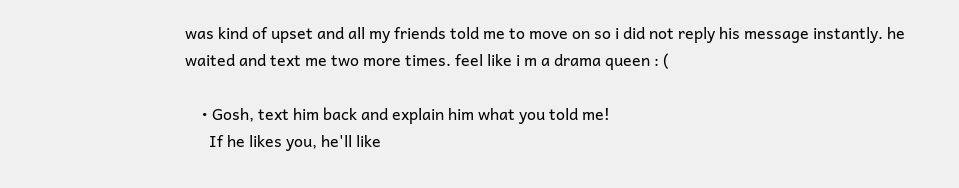was kind of upset and all my friends told me to move on so i did not reply his message instantly. he waited and text me two more times. feel like i m a drama queen : (

    • Gosh, text him back and explain him what you told me!
      If he likes you, he'll like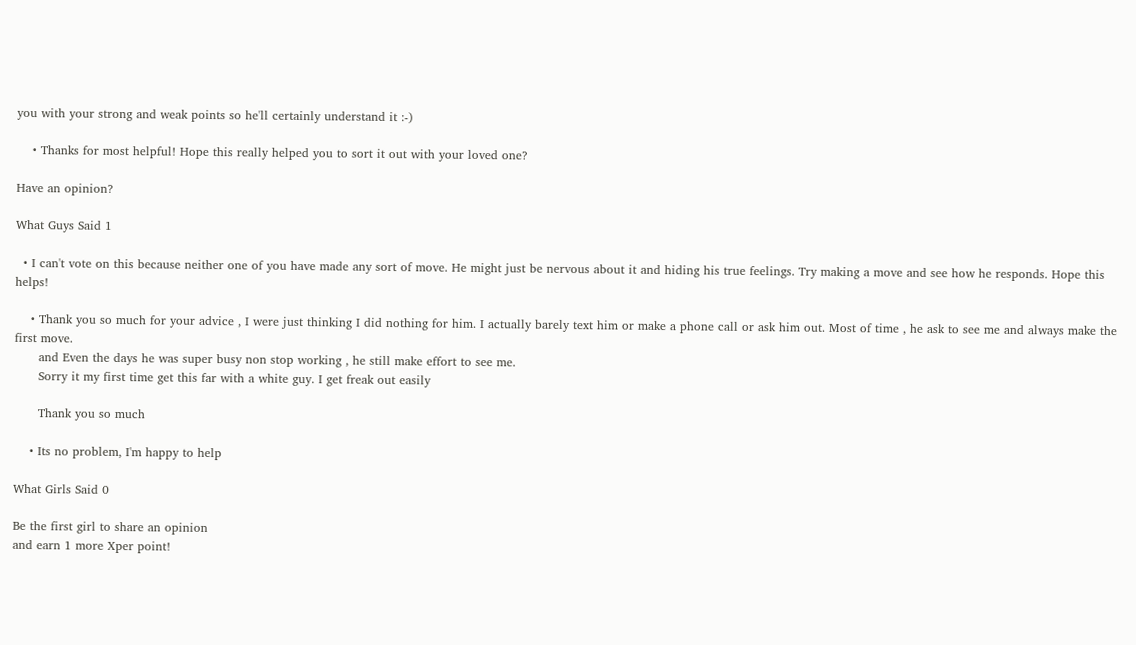you with your strong and weak points so he'll certainly understand it :-)

    • Thanks for most helpful! Hope this really helped you to sort it out with your loved one?

Have an opinion?

What Guys Said 1

  • I can't vote on this because neither one of you have made any sort of move. He might just be nervous about it and hiding his true feelings. Try making a move and see how he responds. Hope this helps!

    • Thank you so much for your advice , I were just thinking I did nothing for him. I actually barely text him or make a phone call or ask him out. Most of time , he ask to see me and always make the first move.
      and Even the days he was super busy non stop working , he still make effort to see me.
      Sorry it my first time get this far with a white guy. I get freak out easily

      Thank you so much

    • Its no problem, I'm happy to help

What Girls Said 0

Be the first girl to share an opinion
and earn 1 more Xper point!